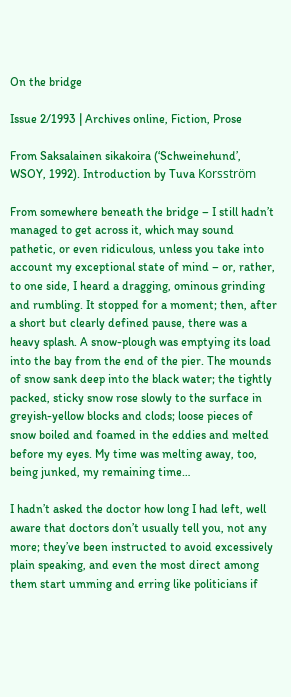On the bridge

Issue 2/1993 | Archives online, Fiction, Prose

From Saksalainen sikakoira (‘Schweinehund’, WSOY, 1992). Introduction by Tuva Korsström

From somewhere beneath the bridge – I still hadn’t managed to get across it, which may sound pathetic, or even ridiculous, unless you take into account my exceptional state of mind – or, rather, to one side, I heard a dragging, ominous grinding and rumbling. It stopped for a moment; then, after a short but clearly defined pause, there was a heavy splash. A snow-plough was emptying its load into the bay from the end of the pier. The mounds of snow sank deep into the black water; the tightly packed, sticky snow rose slowly to the surface in greyish-yellow blocks and clods; loose pieces of snow boiled and foamed in the eddies and melted before my eyes. My time was melting away, too, being junked, my remaining time…

I hadn’t asked the doctor how long I had left, well aware that doctors don’t usually tell you, not any more; they’ve been instructed to avoid excessively plain speaking, and even the most direct among them start umming and erring like politicians if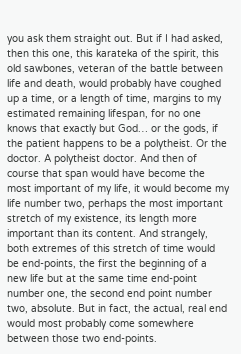you ask them straight out. But if I had asked, then this one, this karateka of the spirit, this old sawbones, veteran of the battle between life and death, would probably have coughed up a time, or a length of time, margins to my estimated remaining lifespan, for no one knows that exactly but God… or the gods, if the patient happens to be a polytheist. Or the doctor. A polytheist doctor. And then of course that span would have become the most important of my life, it would become my life number two, perhaps the most important stretch of my existence, its length more important than its content. And strangely, both extremes of this stretch of time would be end-points, the first the beginning of a new life but at the same time end-point number one, the second end point number two, absolute. But in fact, the actual, real end would most probably come somewhere between those two end-points.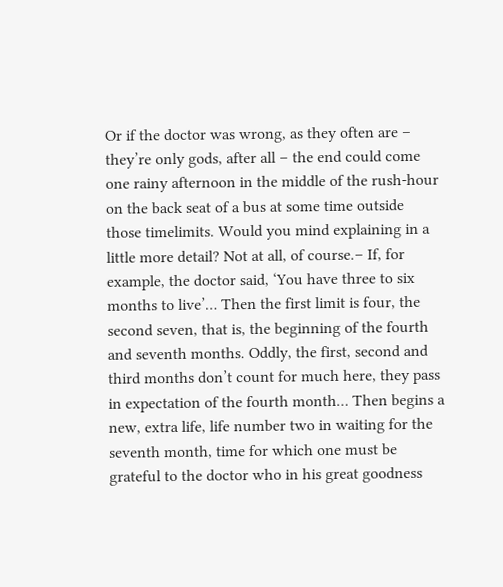Or if the doctor was wrong, as they often are – they’re only gods, after all – the end could come one rainy afternoon in the middle of the rush-hour on the back seat of a bus at some time outside those timelimits. Would you mind explaining in a little more detail? Not at all, of course.– If, for example, the doctor said, ‘You have three to six months to live’… Then the first limit is four, the second seven, that is, the beginning of the fourth and seventh months. Oddly, the first, second and third months don’t count for much here, they pass in expectation of the fourth month… Then begins a new, extra life, life number two in waiting for the seventh month, time for which one must be grateful to the doctor who in his great goodness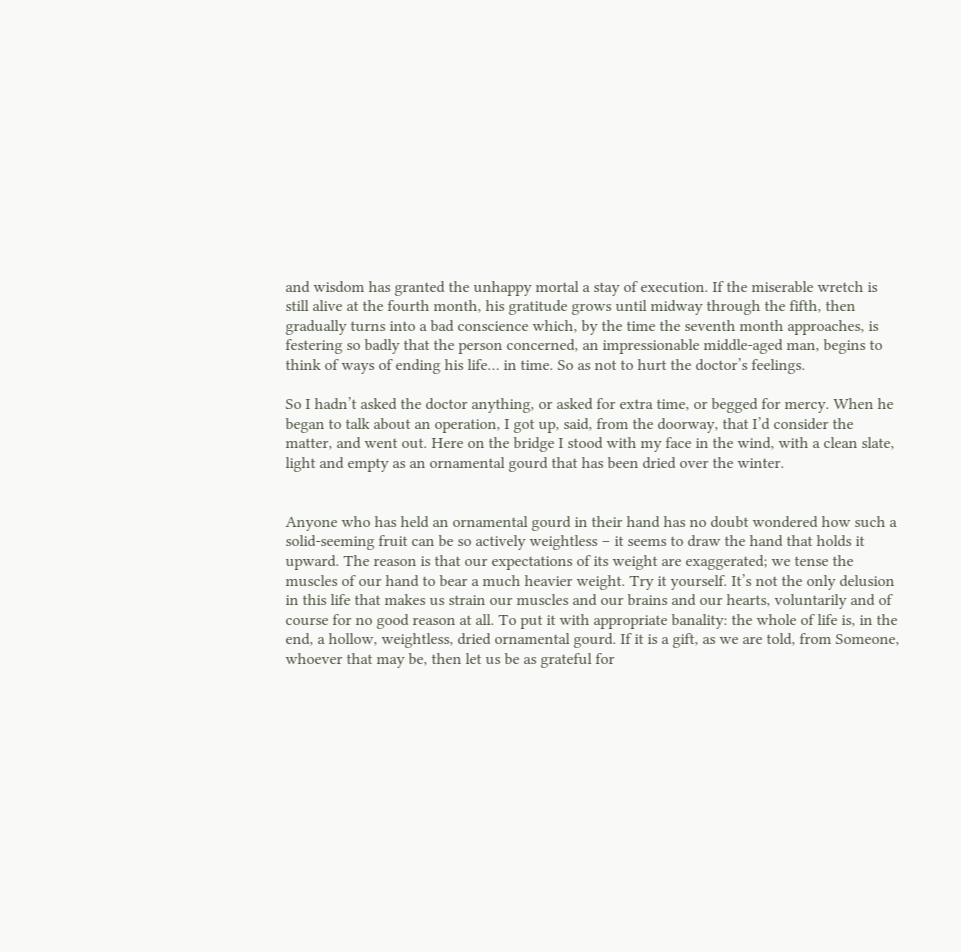and wisdom has granted the unhappy mortal a stay of execution. If the miserable wretch is still alive at the fourth month, his gratitude grows until midway through the fifth, then gradually turns into a bad conscience which, by the time the seventh month approaches, is festering so badly that the person concerned, an impressionable middle-aged man, begins to think of ways of ending his life… in time. So as not to hurt the doctor’s feelings.

So I hadn’t asked the doctor anything, or asked for extra time, or begged for mercy. When he began to talk about an operation, I got up, said, from the doorway, that I’d consider the matter, and went out. Here on the bridge I stood with my face in the wind, with a clean slate, light and empty as an ornamental gourd that has been dried over the winter.


Anyone who has held an ornamental gourd in their hand has no doubt wondered how such a solid-seeming fruit can be so actively weightless – it seems to draw the hand that holds it upward. The reason is that our expectations of its weight are exaggerated; we tense the muscles of our hand to bear a much heavier weight. Try it yourself. It’s not the only delusion in this life that makes us strain our muscles and our brains and our hearts, voluntarily and of course for no good reason at all. To put it with appropriate banality: the whole of life is, in the end, a hollow, weightless, dried ornamental gourd. If it is a gift, as we are told, from Someone, whoever that may be, then let us be as grateful for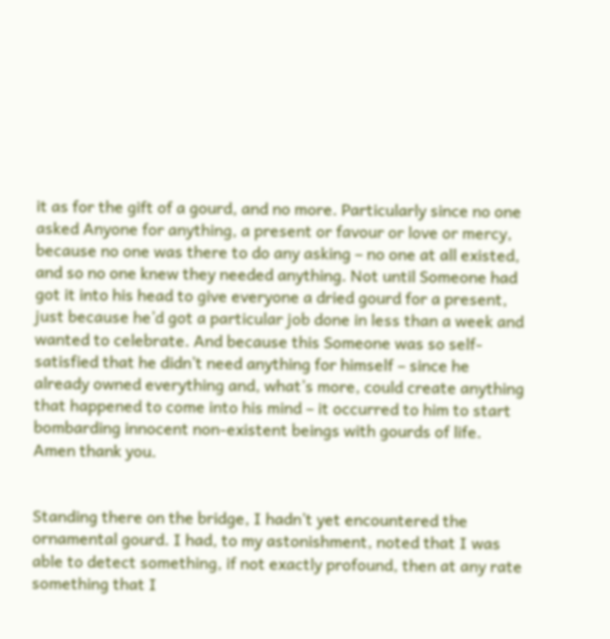it as for the gift of a gourd, and no more. Particularly since no one asked Anyone for anything, a present or favour or love or mercy, because no one was there to do any asking – no one at all existed, and so no one knew they needed anything. Not until Someone had got it into his head to give everyone a dried gourd for a present, just because he’d got a particular job done in less than a week and wanted to celebrate. And because this Someone was so self-satisfied that he didn’t need anything for himself – since he already owned everything and, what’s more, could create anything that happened to come into his mind – it occurred to him to start bombarding innocent non-existent beings with gourds of life. Amen thank you.


Standing there on the bridge, I hadn’t yet encountered the ornamental gourd. I had, to my astonishment, noted that I was able to detect something, if not exactly profound, then at any rate something that I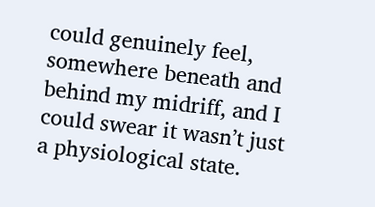could genuinely feel, somewhere beneath and behind my midriff, and I could swear it wasn’t just a physiological state.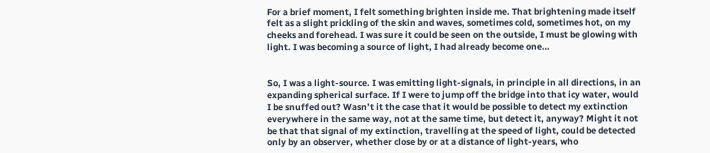For a brief moment, I felt something brighten inside me. That brightening made itself felt as a slight prickling of the skin and waves, sometimes cold, sometimes hot, on my cheeks and forehead. I was sure it could be seen on the outside, I must be glowing with light. I was becoming a source of light, I had already become one…


So, I was a light-source. I was emitting light-signals, in principle in all directions, in an expanding spherical surface. If I were to jump off the bridge into that icy water, would I be snuffed out? Wasn’t it the case that it would be possible to detect my extinction everywhere in the same way, not at the same time, but detect it, anyway? Might it not be that that signal of my extinction, travelling at the speed of light, could be detected only by an observer, whether close by or at a distance of light-years, who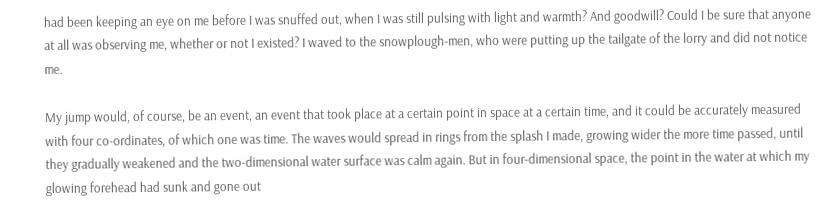had been keeping an eye on me before I was snuffed out, when I was still pulsing with light and warmth? And goodwill? Could I be sure that anyone at all was observing me, whether or not I existed? I waved to the snowplough-men, who were putting up the tailgate of the lorry and did not notice me.

My jump would, of course, be an event, an event that took place at a certain point in space at a certain time, and it could be accurately measured with four co-ordinates, of which one was time. The waves would spread in rings from the splash I made, growing wider the more time passed, until they gradually weakened and the two-dimensional water surface was calm again. But in four-dimensional space, the point in the water at which my glowing forehead had sunk and gone out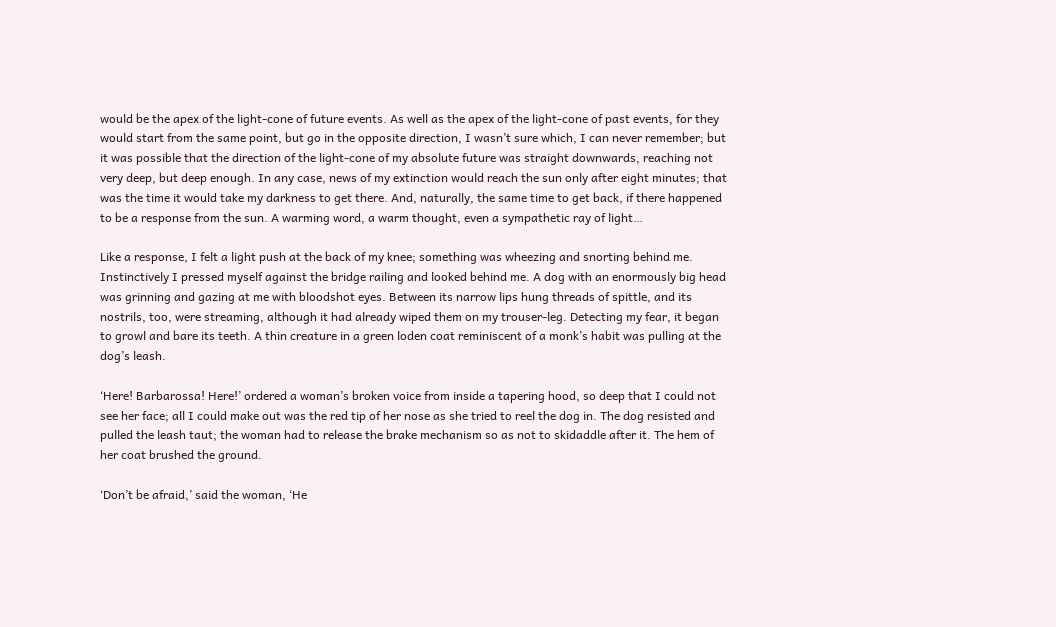would be the apex of the light-cone of future events. As well as the apex of the light-cone of past events, for they would start from the same point, but go in the opposite direction, I wasn’t sure which, I can never remember; but it was possible that the direction of the light-cone of my absolute future was straight downwards, reaching not very deep, but deep enough. In any case, news of my extinction would reach the sun only after eight minutes; that was the time it would take my darkness to get there. And, naturally, the same time to get back, if there happened to be a response from the sun. A warming word, a warm thought, even a sympathetic ray of light…

Like a response, I felt a light push at the back of my knee; something was wheezing and snorting behind me. Instinctively I pressed myself against the bridge railing and looked behind me. A dog with an enormously big head was grinning and gazing at me with bloodshot eyes. Between its narrow lips hung threads of spittle, and its nostrils, too, were streaming, although it had already wiped them on my trouser-leg. Detecting my fear, it began to growl and bare its teeth. A thin creature in a green loden coat reminiscent of a monk’s habit was pulling at the dog’s leash.

‘Here! Barbarossa! Here!’ ordered a woman’s broken voice from inside a tapering hood, so deep that I could not see her face; all I could make out was the red tip of her nose as she tried to reel the dog in. The dog resisted and pulled the leash taut; the woman had to release the brake mechanism so as not to skidaddle after it. The hem of her coat brushed the ground.

‘Don’t be afraid,’ said the woman, ‘He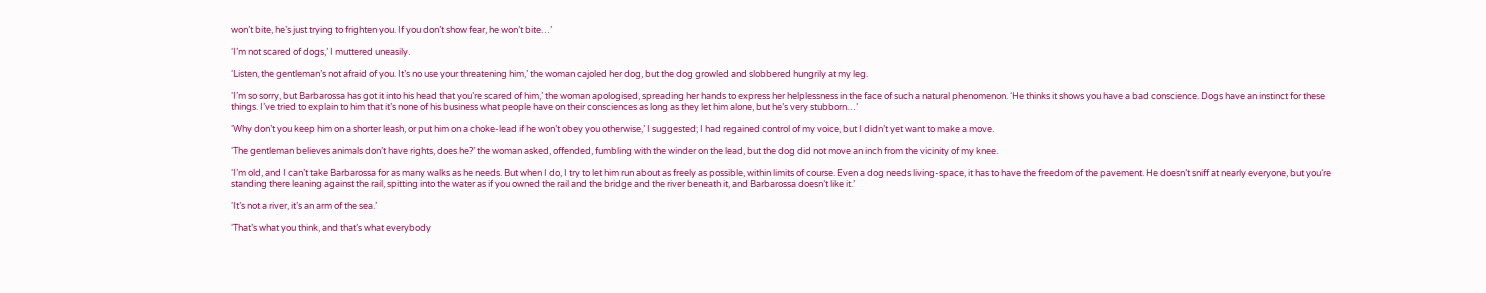won’t bite, he’s just trying to frighten you. If you don’t show fear, he won’t bite…’

‘I’m not scared of dogs,’ I muttered uneasily.

‘Listen, the gentleman’s not afraid of you. It’s no use your threatening him,’ the woman cajoled her dog, but the dog growled and slobbered hungrily at my leg.

‘I’m so sorry, but Barbarossa has got it into his head that you’re scared of him,’ the woman apologised, spreading her hands to express her helplessness in the face of such a natural phenomenon. ‘He thinks it shows you have a bad conscience. Dogs have an instinct for these things. I’ve tried to explain to him that it’s none of his business what people have on their consciences as long as they let him alone, but he’s very stubborn…’

‘Why don’t you keep him on a shorter leash, or put him on a choke-lead if he won’t obey you otherwise,’ I suggested; I had regained control of my voice, but I didn’t yet want to make a move.

‘The gentleman believes animals don’t have rights, does he?’ the woman asked, offended, fumbling with the winder on the lead, but the dog did not move an inch from the vicinity of my knee.

‘I’m old, and I can’t take Barbarossa for as many walks as he needs. But when I do, I try to let him run about as freely as possible, within limits of course. Even a dog needs living-space, it has to have the freedom of the pavement. He doesn’t sniff at nearly everyone, but you’re standing there leaning against the rail, spitting into the water as if you owned the rail and the bridge and the river beneath it, and Barbarossa doesn’t like it.’

‘It’s not a river, it’s an arm of the sea.’

‘That’s what you think, and that’s what everybody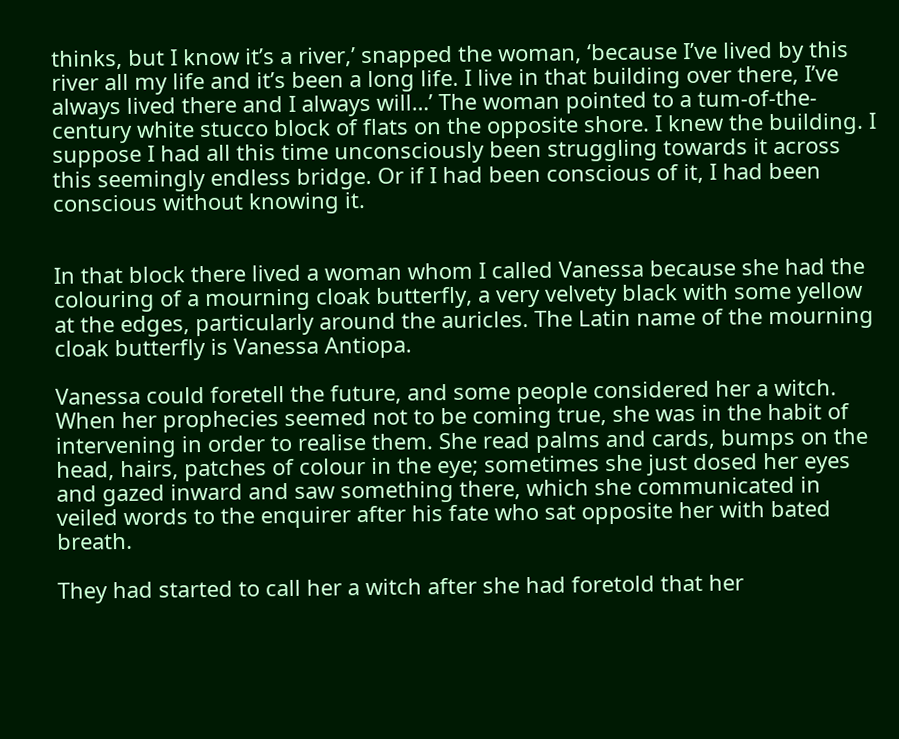thinks, but I know it’s a river,’ snapped the woman, ‘because I’ve lived by this river all my life and it’s been a long life. I live in that building over there, I’ve always lived there and I always will…’ The woman pointed to a tum-of-the-century white stucco block of flats on the opposite shore. I knew the building. I suppose I had all this time unconsciously been struggling towards it across this seemingly endless bridge. Or if I had been conscious of it, I had been conscious without knowing it.


In that block there lived a woman whom I called Vanessa because she had the colouring of a mourning cloak butterfly, a very velvety black with some yellow at the edges, particularly around the auricles. The Latin name of the mourning cloak butterfly is Vanessa Antiopa.

Vanessa could foretell the future, and some people considered her a witch. When her prophecies seemed not to be coming true, she was in the habit of intervening in order to realise them. She read palms and cards, bumps on the head, hairs, patches of colour in the eye; sometimes she just dosed her eyes and gazed inward and saw something there, which she communicated in veiled words to the enquirer after his fate who sat opposite her with bated breath.

They had started to call her a witch after she had foretold that her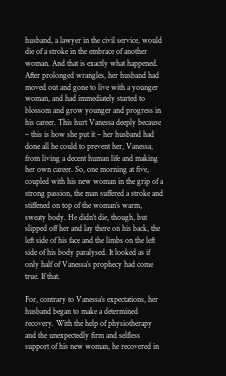husband, a lawyer in the civil service, would die of a stroke in the embrace of another woman. And that is exactly what happened. After prolonged wrangles, her husband had moved out and gone to live with a younger woman, and had immediately started to blossom and grow younger and progress in his career. This hurt Vanessa deeply because – this is how she put it – her husband had done all he could to prevent her, Vanessa, from living a decent human life and making her own career. So, one morning at five, coupled with his new woman in the grip of a strong passion, the man suffered a stroke and stiffened on top of the woman’s warm, sweaty body. He didn’t die, though, but slipped off her and lay there on his back, the left side of his face and the limbs on the left side of his body paralysed. It looked as if only half of Vanessa’s prophecy had come true. If that.

For, contrary to Vanessa’s expectations, her husband began to make a determined recovery. With the help of physiotherapy and the unexpectedly firm and selfless support of his new woman, he recovered in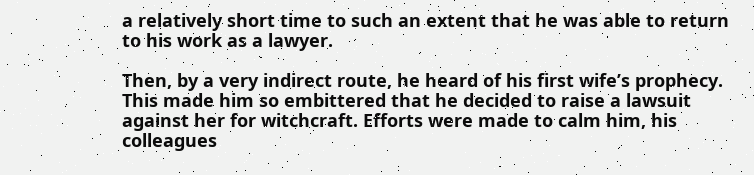a relatively short time to such an extent that he was able to return to his work as a lawyer.

Then, by a very indirect route, he heard of his first wife’s prophecy. This made him so embittered that he decided to raise a lawsuit against her for witchcraft. Efforts were made to calm him, his colleagues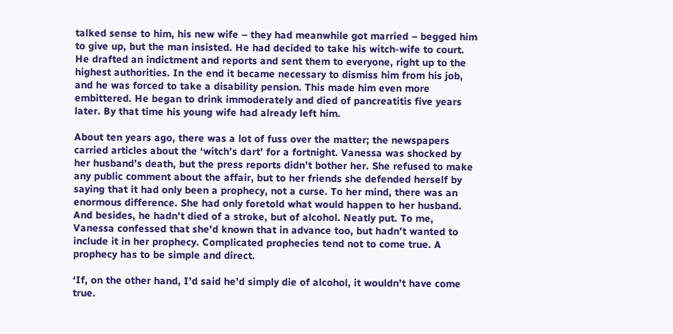talked sense to him, his new wife – they had meanwhile got married – begged him to give up, but the man insisted. He had decided to take his witch-wife to court. He drafted an indictment and reports and sent them to everyone, right up to the highest authorities. In the end it became necessary to dismiss him from his job, and he was forced to take a disability pension. This made him even more embittered. He began to drink immoderately and died of pancreatitis five years later. By that time his young wife had already left him.

About ten years ago, there was a lot of fuss over the matter; the newspapers carried articles about the ‘witch’s dart’ for a fortnight. Vanessa was shocked by her husband’s death, but the press reports didn’t bother her. She refused to make any public comment about the affair, but to her friends she defended herself by saying that it had only been a prophecy, not a curse. To her mind, there was an enormous difference. She had only foretold what would happen to her husband. And besides, he hadn’t died of a stroke, but of alcohol. Neatly put. To me, Vanessa confessed that she’d known that in advance too, but hadn’t wanted to include it in her prophecy. Complicated prophecies tend not to come true. A prophecy has to be simple and direct.

‘If, on the other hand, I’d said he’d simply die of alcohol, it wouldn’t have come true.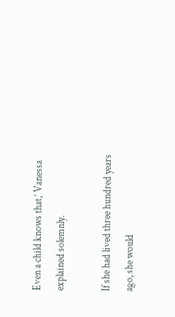Even a child knows that,’ Vanessa explained solemnly.

If she had lived three hundred years ago, she would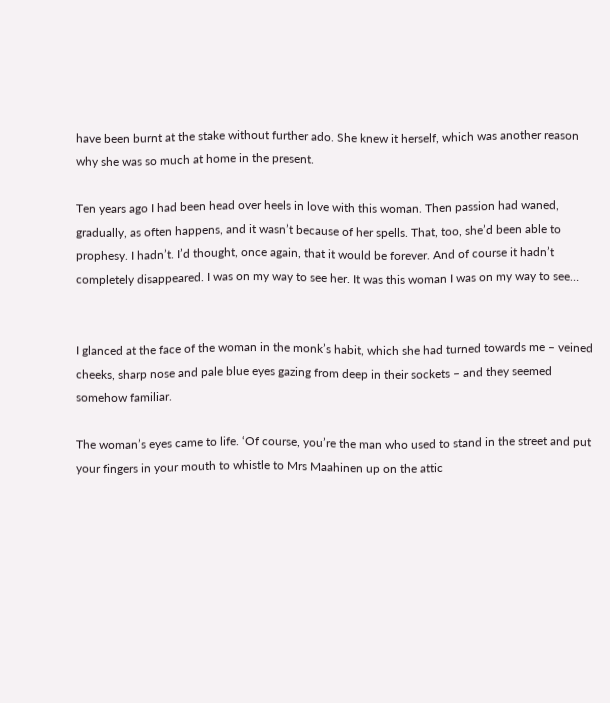have been burnt at the stake without further ado. She knew it herself, which was another reason why she was so much at home in the present.

Ten years ago I had been head over heels in love with this woman. Then passion had waned, gradually, as often happens, and it wasn’t because of her spells. That, too, she’d been able to prophesy. I hadn’t. I’d thought, once again, that it would be forever. And of course it hadn’t completely disappeared. I was on my way to see her. It was this woman I was on my way to see…


I glanced at the face of the woman in the monk’s habit, which she had turned towards me – veined cheeks, sharp nose and pale blue eyes gazing from deep in their sockets – and they seemed somehow familiar.

The woman’s eyes came to life. ‘Of course, you’re the man who used to stand in the street and put your fingers in your mouth to whistle to Mrs Maahinen up on the attic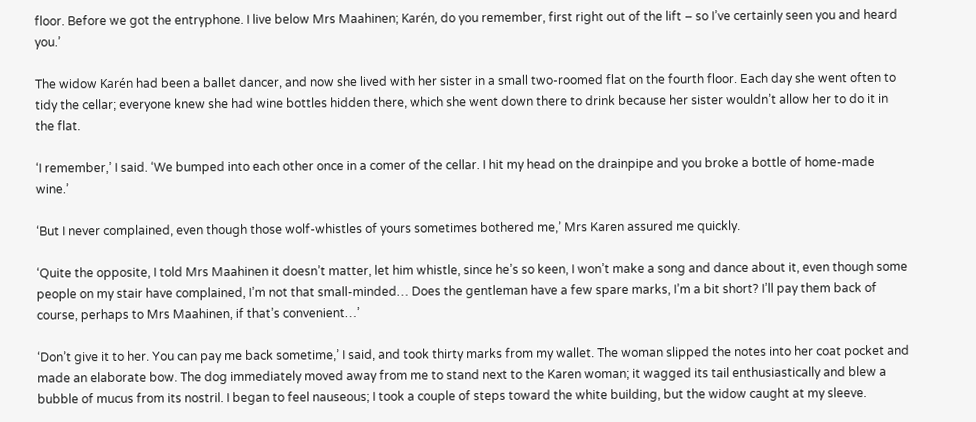floor. Before we got the entryphone. I live below Mrs Maahinen; Karén, do you remember, first right out of the lift – so I’ve certainly seen you and heard you.’

The widow Karén had been a ballet dancer, and now she lived with her sister in a small two-roomed flat on the fourth floor. Each day she went often to tidy the cellar; everyone knew she had wine bottles hidden there, which she went down there to drink because her sister wouldn’t allow her to do it in the flat.

‘I remember,’ I said. ‘We bumped into each other once in a comer of the cellar. I hit my head on the drainpipe and you broke a bottle of home-made wine.’

‘But I never complained, even though those wolf-whistles of yours sometimes bothered me,’ Mrs Karen assured me quickly.

‘Quite the opposite, I told Mrs Maahinen it doesn’t matter, let him whistle, since he’s so keen, I won’t make a song and dance about it, even though some people on my stair have complained, I’m not that small-minded… Does the gentleman have a few spare marks, I’m a bit short? I’ll pay them back of course, perhaps to Mrs Maahinen, if that’s convenient…’

‘Don’t give it to her. You can pay me back sometime,’ I said, and took thirty marks from my wallet. The woman slipped the notes into her coat pocket and made an elaborate bow. The dog immediately moved away from me to stand next to the Karen woman; it wagged its tail enthusiastically and blew a bubble of mucus from its nostril. I began to feel nauseous; I took a couple of steps toward the white building, but the widow caught at my sleeve.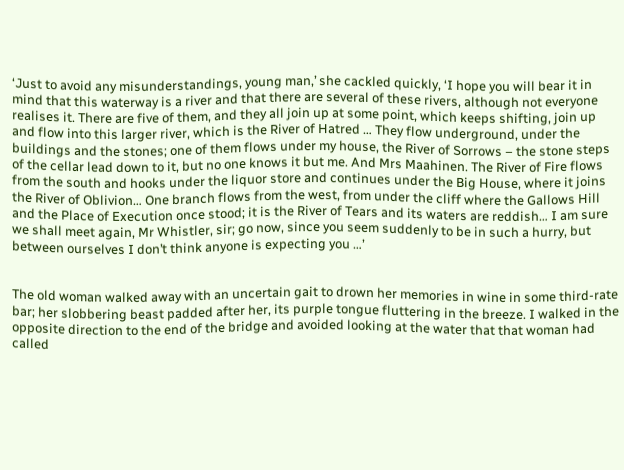‘Just to avoid any misunderstandings, young man,’ she cackled quickly, ‘I hope you will bear it in mind that this waterway is a river and that there are several of these rivers, although not everyone realises it. There are five of them, and they all join up at some point, which keeps shifting, join up and flow into this larger river, which is the River of Hatred … They flow underground, under the buildings and the stones; one of them flows under my house, the River of Sorrows – the stone steps of the cellar lead down to it, but no one knows it but me. And Mrs Maahinen. The River of Fire flows from the south and hooks under the liquor store and continues under the Big House, where it joins the River of Oblivion… One branch flows from the west, from under the cliff where the Gallows Hill and the Place of Execution once stood; it is the River of Tears and its waters are reddish… I am sure we shall meet again, Mr Whistler, sir; go now, since you seem suddenly to be in such a hurry, but between ourselves I don’t think anyone is expecting you …’


The old woman walked away with an uncertain gait to drown her memories in wine in some third-rate bar; her slobbering beast padded after her, its purple tongue fluttering in the breeze. I walked in the opposite direction to the end of the bridge and avoided looking at the water that that woman had called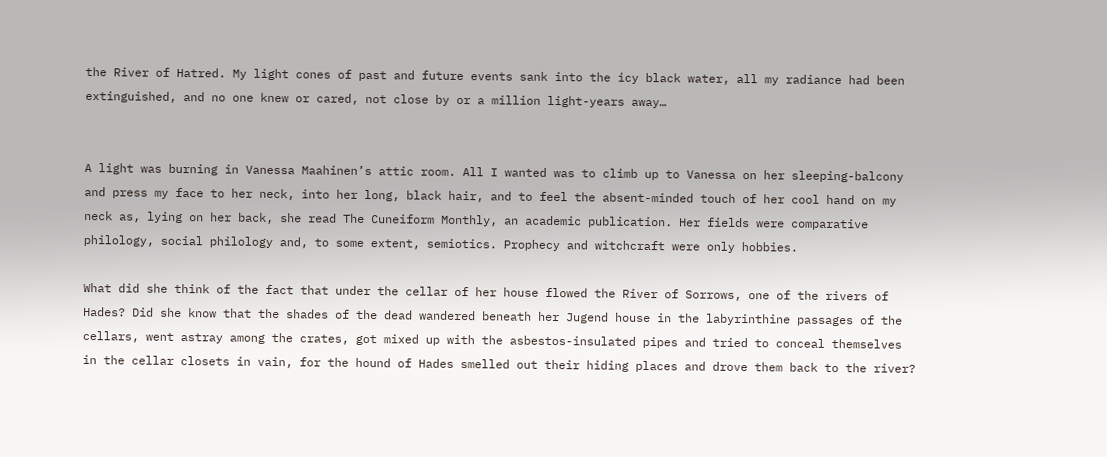the River of Hatred. My light cones of past and future events sank into the icy black water, all my radiance had been extinguished, and no one knew or cared, not close by or a million light-years away…


A light was burning in Vanessa Maahinen’s attic room. All I wanted was to climb up to Vanessa on her sleeping-balcony and press my face to her neck, into her long, black hair, and to feel the absent-minded touch of her cool hand on my neck as, lying on her back, she read The Cuneiform Monthly, an academic publication. Her fields were comparative philology, social philology and, to some extent, semiotics. Prophecy and witchcraft were only hobbies.

What did she think of the fact that under the cellar of her house flowed the River of Sorrows, one of the rivers of Hades? Did she know that the shades of the dead wandered beneath her Jugend house in the labyrinthine passages of the cellars, went astray among the crates, got mixed up with the asbestos-insulated pipes and tried to conceal themselves in the cellar closets in vain, for the hound of Hades smelled out their hiding places and drove them back to the river?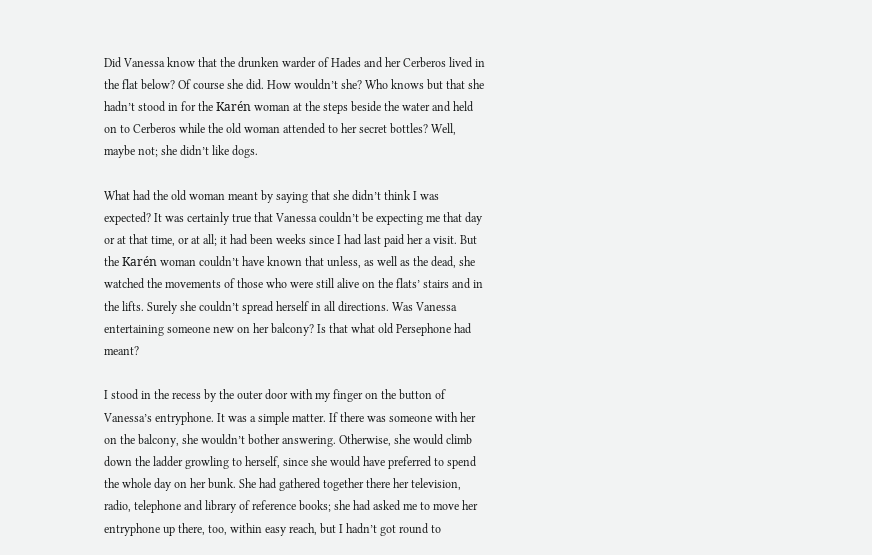Did Vanessa know that the drunken warder of Hades and her Cerberos lived in the flat below? Of course she did. How wouldn’t she? Who knows but that she hadn’t stood in for the Karén woman at the steps beside the water and held on to Cerberos while the old woman attended to her secret bottles? Well, maybe not; she didn’t like dogs.

What had the old woman meant by saying that she didn’t think I was expected? It was certainly true that Vanessa couldn’t be expecting me that day or at that time, or at all; it had been weeks since I had last paid her a visit. But the Karén woman couldn’t have known that unless, as well as the dead, she watched the movements of those who were still alive on the flats’ stairs and in the lifts. Surely she couldn’t spread herself in all directions. Was Vanessa entertaining someone new on her balcony? Is that what old Persephone had meant?

I stood in the recess by the outer door with my finger on the button of Vanessa’s entryphone. It was a simple matter. If there was someone with her on the balcony, she wouldn’t bother answering. Otherwise, she would climb down the ladder growling to herself, since she would have preferred to spend the whole day on her bunk. She had gathered together there her television, radio, telephone and library of reference books; she had asked me to move her entryphone up there, too, within easy reach, but I hadn’t got round to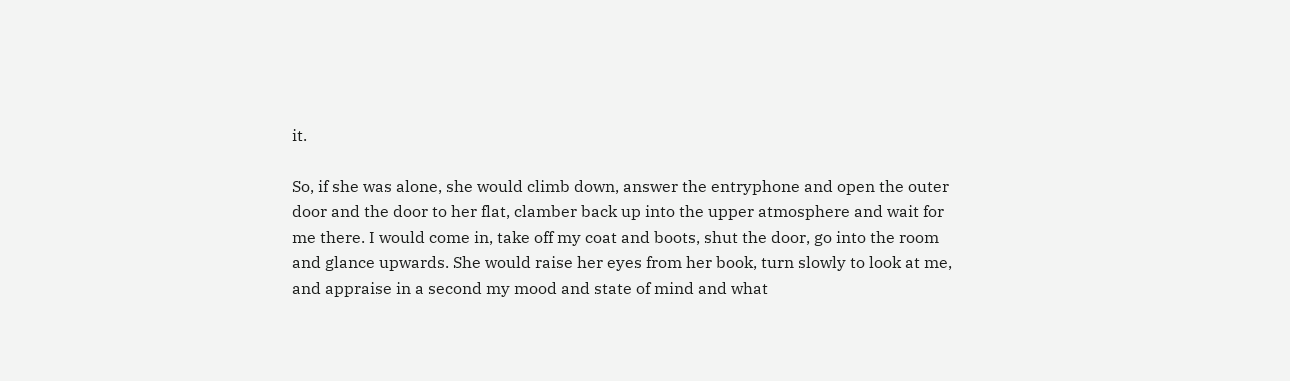it.

So, if she was alone, she would climb down, answer the entryphone and open the outer door and the door to her flat, clamber back up into the upper atmosphere and wait for me there. I would come in, take off my coat and boots, shut the door, go into the room and glance upwards. She would raise her eyes from her book, turn slowly to look at me, and appraise in a second my mood and state of mind and what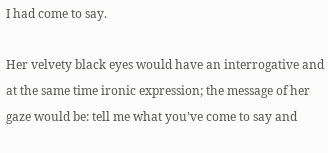I had come to say.

Her velvety black eyes would have an interrogative and at the same time ironic expression; the message of her gaze would be: tell me what you’ve come to say and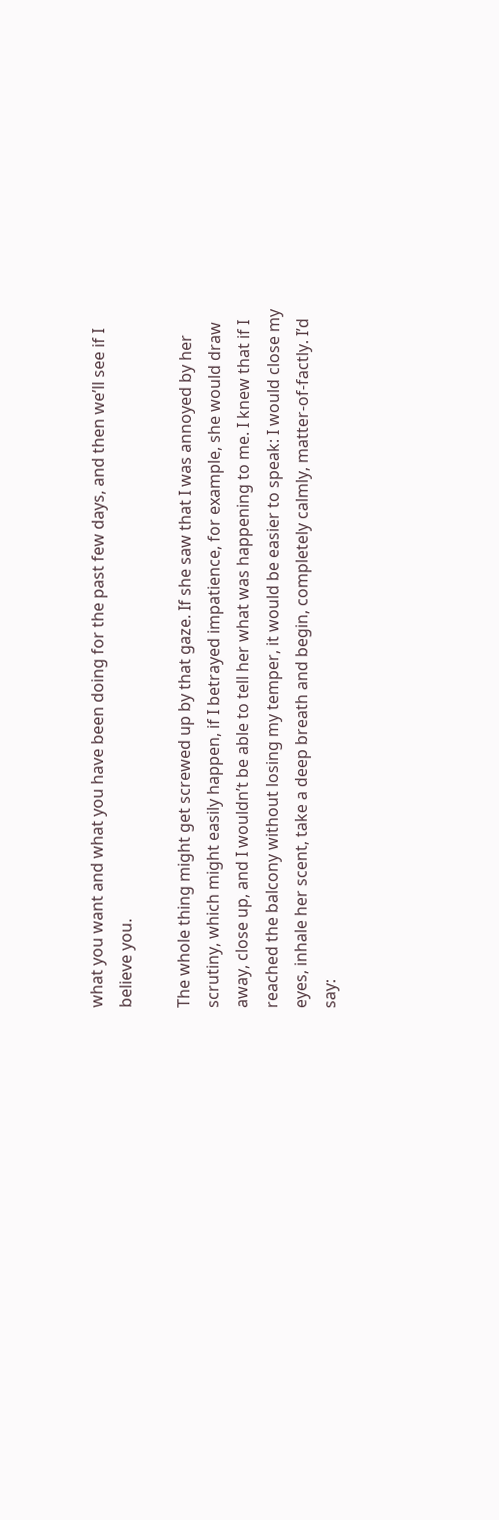what you want and what you have been doing for the past few days, and then we’ll see if I believe you.

The whole thing might get screwed up by that gaze. If she saw that I was annoyed by her scrutiny, which might easily happen, if I betrayed impatience, for example, she would draw away, close up, and I wouldn’t be able to tell her what was happening to me. I knew that if I reached the balcony without losing my temper, it would be easier to speak: I would close my eyes, inhale her scent, take a deep breath and begin, completely calmly, matter-of-factly. I’d say: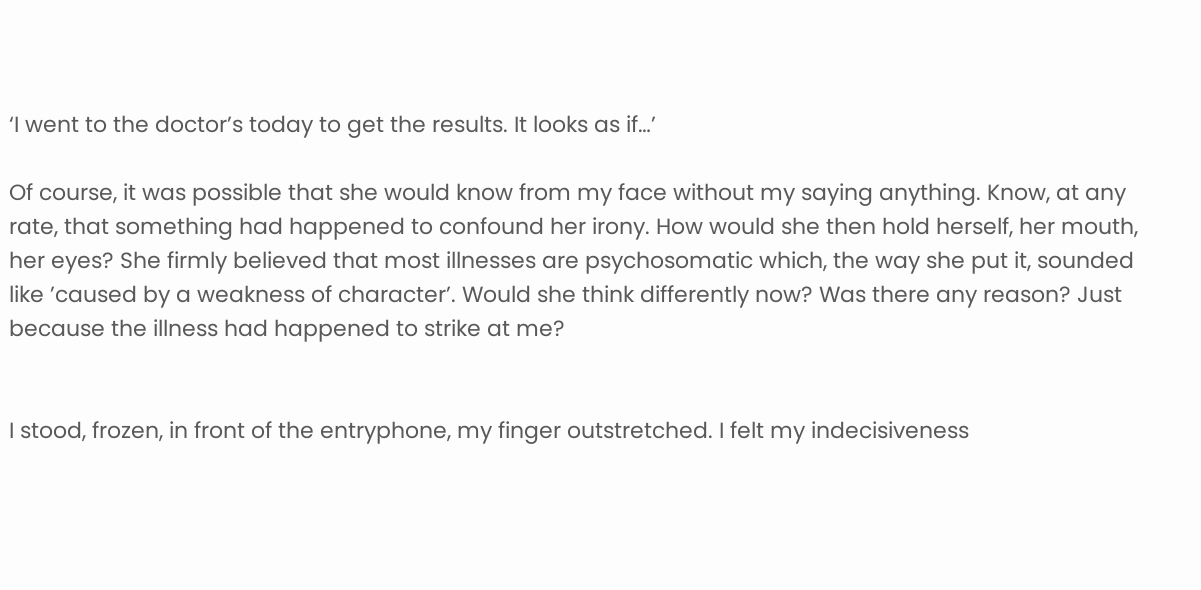‘I went to the doctor’s today to get the results. It looks as if…’

Of course, it was possible that she would know from my face without my saying anything. Know, at any rate, that something had happened to confound her irony. How would she then hold herself, her mouth, her eyes? She firmly believed that most illnesses are psychosomatic which, the way she put it, sounded like ’caused by a weakness of character’. Would she think differently now? Was there any reason? Just because the illness had happened to strike at me?


I stood, frozen, in front of the entryphone, my finger outstretched. I felt my indecisiveness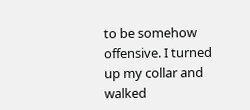to be somehow offensive. I turned up my collar and walked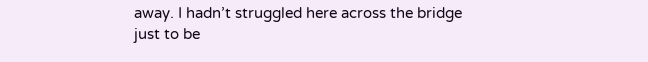away. I hadn’t struggled here across the bridge just to be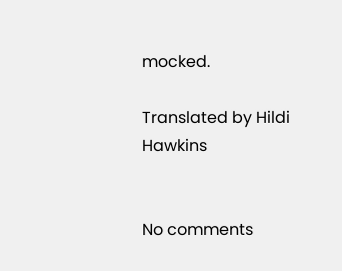mocked.

Translated by Hildi Hawkins


No comments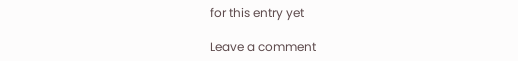for this entry yet

Leave a comment